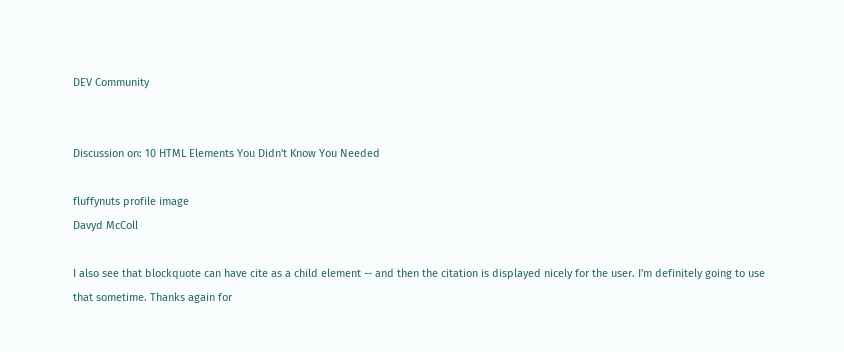DEV Community


Discussion on: 10 HTML Elements You Didn't Know You Needed

fluffynuts profile image
Davyd McColl

I also see that blockquote can have cite as a child element -- and then the citation is displayed nicely for the user. I'm definitely going to use that sometime. Thanks again for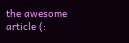the awesome article (: